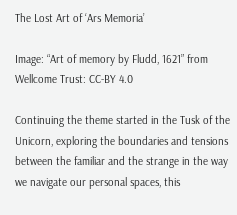The Lost Art of ‘Ars Memoria’

Image: “Art of memory by Fludd, 1621” from Wellcome Trust: CC-BY 4.0

Continuing the theme started in the Tusk of the Unicorn, exploring the boundaries and tensions between the familiar and the strange in the way we navigate our personal spaces, this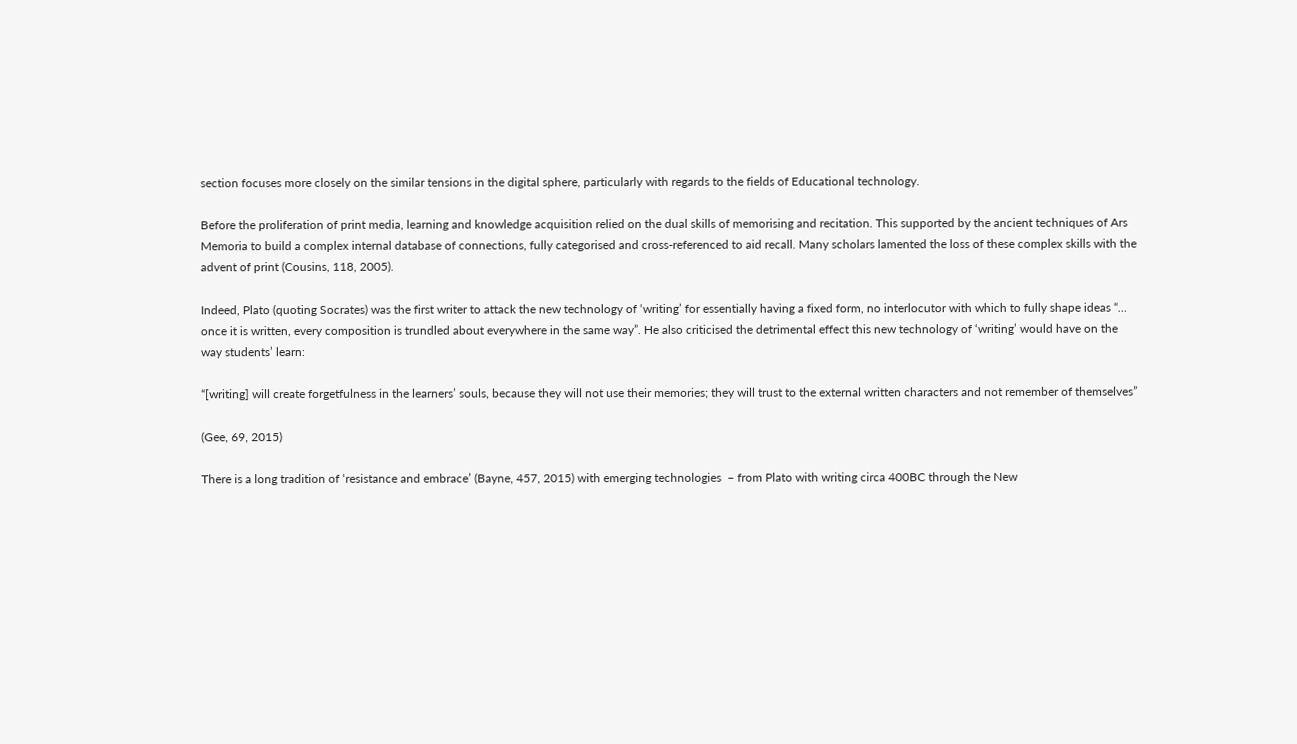section focuses more closely on the similar tensions in the digital sphere, particularly with regards to the fields of Educational technology.

Before the proliferation of print media, learning and knowledge acquisition relied on the dual skills of memorising and recitation. This supported by the ancient techniques of Ars Memoria to build a complex internal database of connections, fully categorised and cross-referenced to aid recall. Many scholars lamented the loss of these complex skills with the advent of print (Cousins, 118, 2005).

Indeed, Plato (quoting Socrates) was the first writer to attack the new technology of ‘writing’ for essentially having a fixed form, no interlocutor with which to fully shape ideas “… once it is written, every composition is trundled about everywhere in the same way”. He also criticised the detrimental effect this new technology of ‘writing’ would have on the way students’ learn:

“[writing] will create forgetfulness in the learners’ souls, because they will not use their memories; they will trust to the external written characters and not remember of themselves”

(Gee, 69, 2015)

There is a long tradition of ‘resistance and embrace’ (Bayne, 457, 2015) with emerging technologies  – from Plato with writing circa 400BC through the New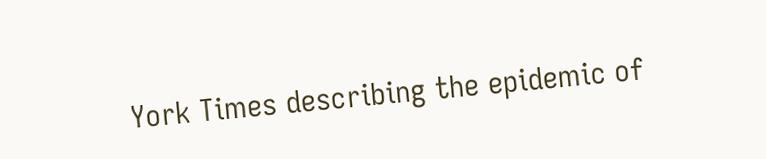York Times describing the epidemic of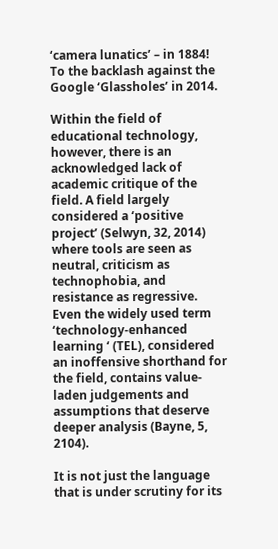‘camera lunatics’ – in 1884! To the backlash against the Google ‘Glassholes’ in 2014.

Within the field of educational technology, however, there is an acknowledged lack of academic critique of the field. A field largely considered a ‘positive project’ (Selwyn, 32, 2014)  where tools are seen as neutral, criticism as technophobia, and resistance as regressive. Even the widely used term ‘technology-enhanced learning ‘ (TEL), considered an inoffensive shorthand for the field, contains value-laden judgements and assumptions that deserve deeper analysis (Bayne, 5, 2104).

It is not just the language that is under scrutiny for its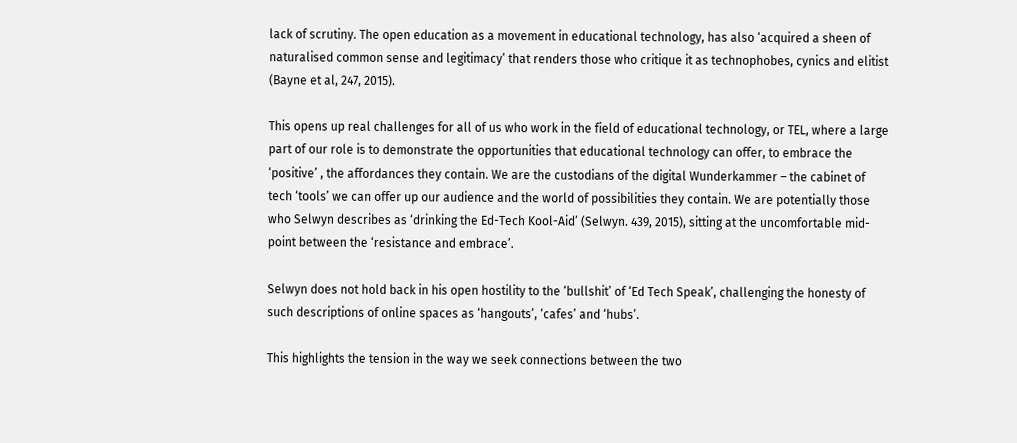lack of scrutiny. The open education as a movement in educational technology, has also ‘acquired a sheen of naturalised common sense and legitimacy’ that renders those who critique it as technophobes, cynics and elitist (Bayne et al, 247, 2015).

This opens up real challenges for all of us who work in the field of educational technology, or TEL, where a large part of our role is to demonstrate the opportunities that educational technology can offer, to embrace the ‘positive’ , the affordances they contain. We are the custodians of the digital Wunderkammer – the cabinet of tech ‘tools’ we can offer up our audience and the world of possibilities they contain. We are potentially those who Selwyn describes as ‘drinking the Ed-Tech Kool-Aid’ (Selwyn. 439, 2015), sitting at the uncomfortable mid-point between the ‘resistance and embrace’.

Selwyn does not hold back in his open hostility to the ‘bullshit’ of ‘Ed Tech Speak’, challenging the honesty of such descriptions of online spaces as ‘hangouts’, ‘cafes’ and ‘hubs’.

This highlights the tension in the way we seek connections between the two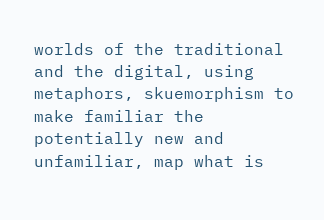worlds of the traditional and the digital, using metaphors, skuemorphism to make familiar the potentially new and unfamiliar, map what is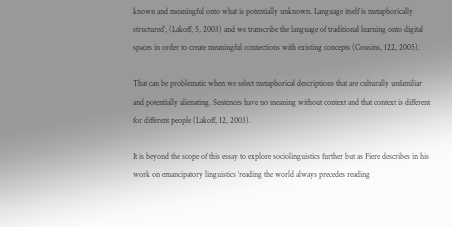known and meaningful onto what is potentially unknown. Language itself is metaphorically structured’, (Lakoff, 5, 2003) and we transcribe the language of traditional learning onto digital spaces in order to create meaningful connections with existing concepts (Cousins, 122, 2005).

That can be problematic when we select metaphorical descriptions that are culturally unfamiliar and potentially alienating. Sentences have no meaning without context and that context is different for different people (Lakoff, 12, 2003).

It is beyond the scope of this essay to explore sociolinguistics further but as Fiere describes in his work on emancipatory linguistics ‘reading the world always precedes reading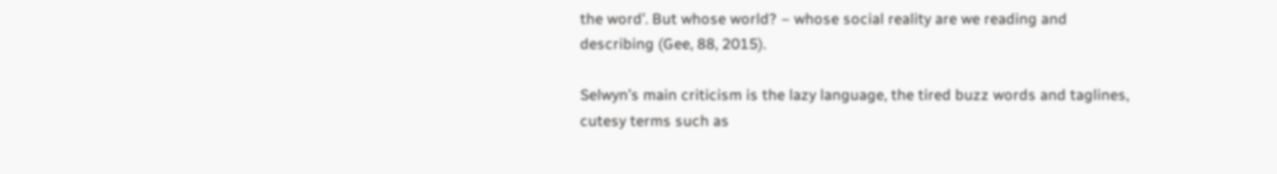the word’. But whose world? – whose social reality are we reading and describing (Gee, 88, 2015).

Selwyn’s main criticism is the lazy language, the tired buzz words and taglines, cutesy terms such as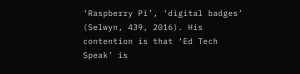‘Raspberry Pi’, ‘digital badges’ (Selwyn, 439, 2016). His contention is that ‘Ed Tech Speak’ is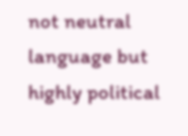not neutral language but highly political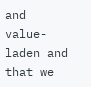and value-laden and that we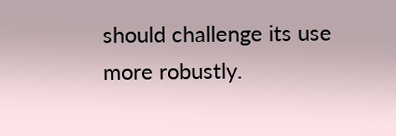should challenge its use more robustly.